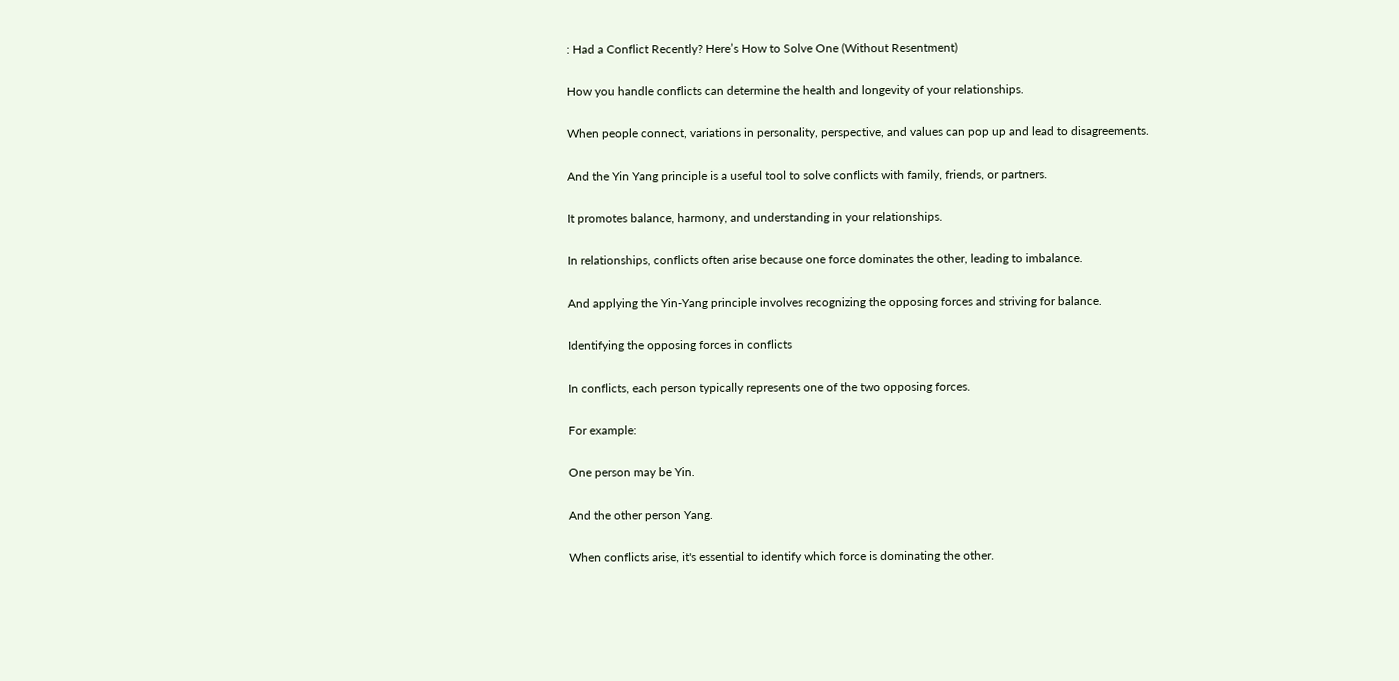: Had a Conflict Recently? Here’s How to Solve One (Without Resentment)

How you handle conflicts can determine the health and longevity of your relationships.

When people connect, variations in personality, perspective, and values can pop up and lead to disagreements.

And the Yin Yang principle is a useful tool to solve conflicts with family, friends, or partners.

It promotes balance, harmony, and understanding in your relationships.

In relationships, conflicts often arise because one force dominates the other, leading to imbalance.

And applying the Yin-Yang principle involves recognizing the opposing forces and striving for balance.

Identifying the opposing forces in conflicts

In conflicts, each person typically represents one of the two opposing forces.

For example:

One person may be Yin.

And the other person Yang.

When conflicts arise, it's essential to identify which force is dominating the other.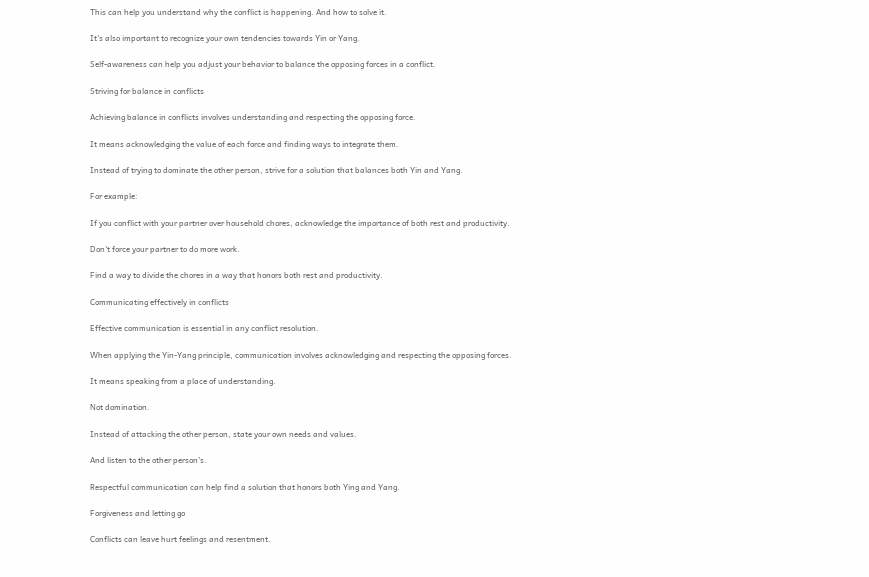This can help you understand why the conflict is happening. And how to solve it.

It's also important to recognize your own tendencies towards Yin or Yang.

Self-awareness can help you adjust your behavior to balance the opposing forces in a conflict.

Striving for balance in conflicts

Achieving balance in conflicts involves understanding and respecting the opposing force.

It means acknowledging the value of each force and finding ways to integrate them.

Instead of trying to dominate the other person, strive for a solution that balances both Yin and Yang.

For example:

If you conflict with your partner over household chores, acknowledge the importance of both rest and productivity.

Don't force your partner to do more work.

Find a way to divide the chores in a way that honors both rest and productivity.

Communicating effectively in conflicts

Effective communication is essential in any conflict resolution.

When applying the Yin-Yang principle, communication involves acknowledging and respecting the opposing forces.

It means speaking from a place of understanding.

Not domination.

Instead of attacking the other person, state your own needs and values.

And listen to the other person's.

Respectful communication can help find a solution that honors both Ying and Yang.

Forgiveness and letting go

Conflicts can leave hurt feelings and resentment.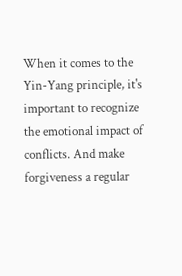When it comes to the Yin-Yang principle, it's important to recognize the emotional impact of conflicts. And make forgiveness a regular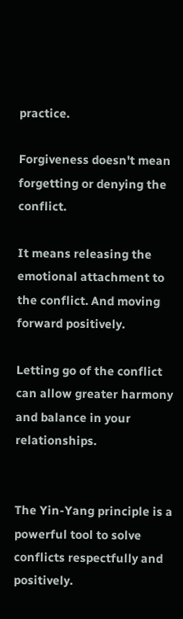practice.

Forgiveness doesn't mean forgetting or denying the conflict.

It means releasing the emotional attachment to the conflict. And moving forward positively.

Letting go of the conflict can allow greater harmony and balance in your relationships.


The Yin-Yang principle is a powerful tool to solve conflicts respectfully and positively.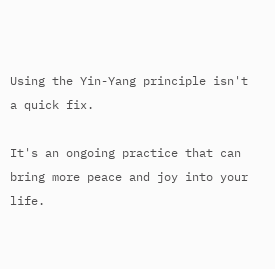Using the Yin-Yang principle isn't a quick fix.

It's an ongoing practice that can bring more peace and joy into your life.